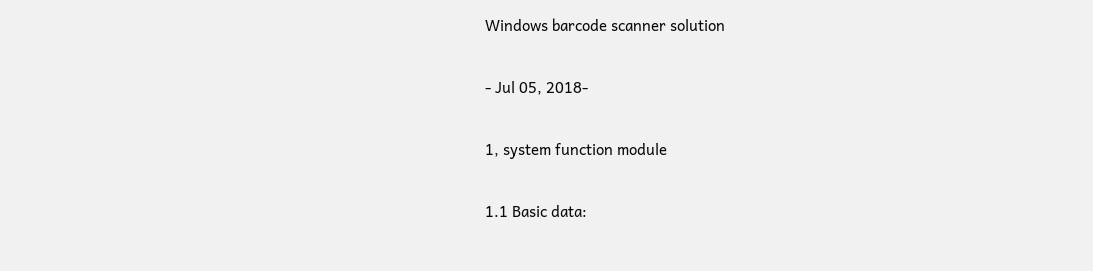Windows barcode scanner solution

- Jul 05, 2018-

1, system function module

1.1 Basic data: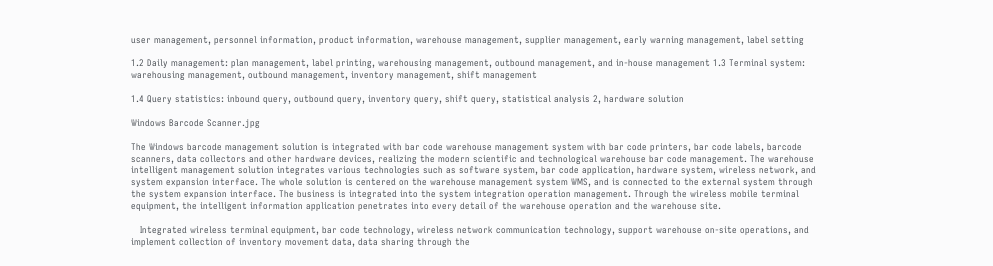user management, personnel information, product information, warehouse management, supplier management, early warning management, label setting

1.2 Daily management: plan management, label printing, warehousing management, outbound management, and in-house management 1.3 Terminal system: warehousing management, outbound management, inventory management, shift management

1.4 Query statistics: inbound query, outbound query, inventory query, shift query, statistical analysis 2, hardware solution

Windows Barcode Scanner.jpg

The Windows barcode management solution is integrated with bar code warehouse management system with bar code printers, bar code labels, barcode scanners, data collectors and other hardware devices, realizing the modern scientific and technological warehouse bar code management. The warehouse intelligent management solution integrates various technologies such as software system, bar code application, hardware system, wireless network, and system expansion interface. The whole solution is centered on the warehouse management system WMS, and is connected to the external system through the system expansion interface. The business is integrated into the system integration operation management. Through the wireless mobile terminal equipment, the intelligent information application penetrates into every detail of the warehouse operation and the warehouse site.

   Integrated wireless terminal equipment, bar code technology, wireless network communication technology, support warehouse on-site operations, and implement collection of inventory movement data, data sharing through the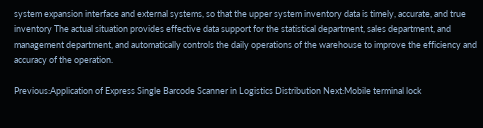system expansion interface and external systems, so that the upper system inventory data is timely, accurate, and true inventory The actual situation provides effective data support for the statistical department, sales department, and management department, and automatically controls the daily operations of the warehouse to improve the efficiency and accuracy of the operation.

Previous:Application of Express Single Barcode Scanner in Logistics Distribution Next:Mobile terminal lock